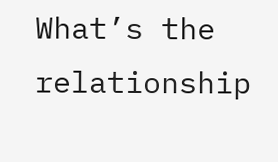What’s the relationship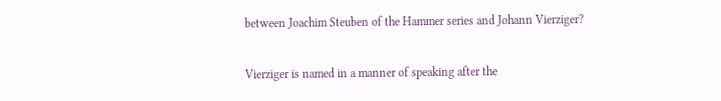between Joachim Steuben of the Hammer series and Johann Vierziger?

Vierziger is named in a manner of speaking after the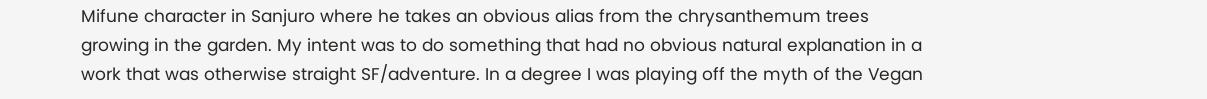Mifune character in Sanjuro where he takes an obvious alias from the chrysanthemum trees growing in the garden. My intent was to do something that had no obvious natural explanation in a work that was otherwise straight SF/adventure. In a degree I was playing off the myth of the Vegan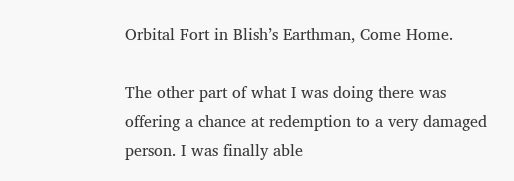Orbital Fort in Blish’s Earthman, Come Home.

The other part of what I was doing there was offering a chance at redemption to a very damaged person. I was finally able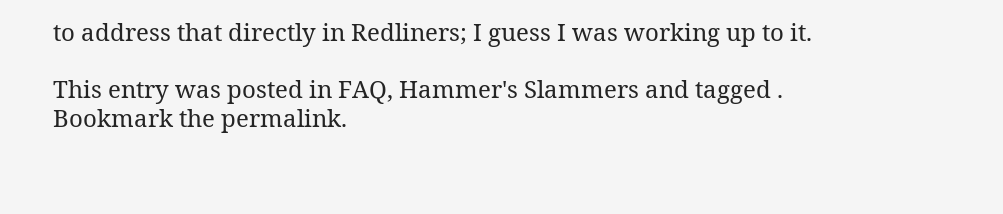to address that directly in Redliners; I guess I was working up to it.

This entry was posted in FAQ, Hammer's Slammers and tagged . Bookmark the permalink.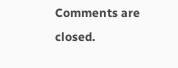Comments are closed.